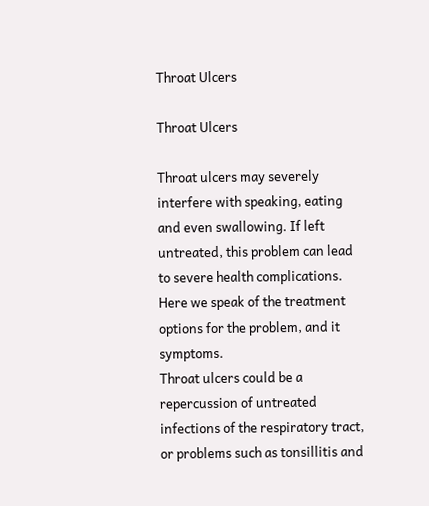Throat Ulcers

Throat Ulcers

Throat ulcers may severely interfere with speaking, eating and even swallowing. If left untreated, this problem can lead to severe health complications. Here we speak of the treatment options for the problem, and it symptoms.
Throat ulcers could be a repercussion of untreated infections of the respiratory tract, or problems such as tonsillitis and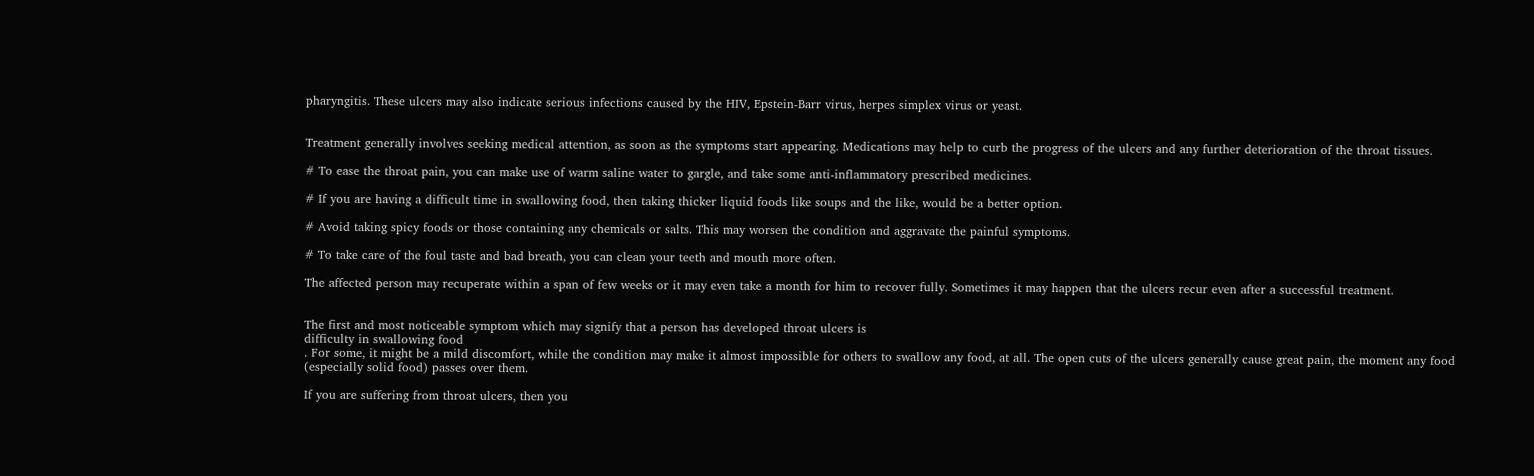pharyngitis. These ulcers may also indicate serious infections caused by the HIV, Epstein-Barr virus, herpes simplex virus or yeast.


Treatment generally involves seeking medical attention, as soon as the symptoms start appearing. Medications may help to curb the progress of the ulcers and any further deterioration of the throat tissues.

# To ease the throat pain, you can make use of warm saline water to gargle, and take some anti-inflammatory prescribed medicines.

# If you are having a difficult time in swallowing food, then taking thicker liquid foods like soups and the like, would be a better option.

# Avoid taking spicy foods or those containing any chemicals or salts. This may worsen the condition and aggravate the painful symptoms.

# To take care of the foul taste and bad breath, you can clean your teeth and mouth more often.

The affected person may recuperate within a span of few weeks or it may even take a month for him to recover fully. Sometimes it may happen that the ulcers recur even after a successful treatment.


The first and most noticeable symptom which may signify that a person has developed throat ulcers is
difficulty in swallowing food
. For some, it might be a mild discomfort, while the condition may make it almost impossible for others to swallow any food, at all. The open cuts of the ulcers generally cause great pain, the moment any food (especially solid food) passes over them.

If you are suffering from throat ulcers, then you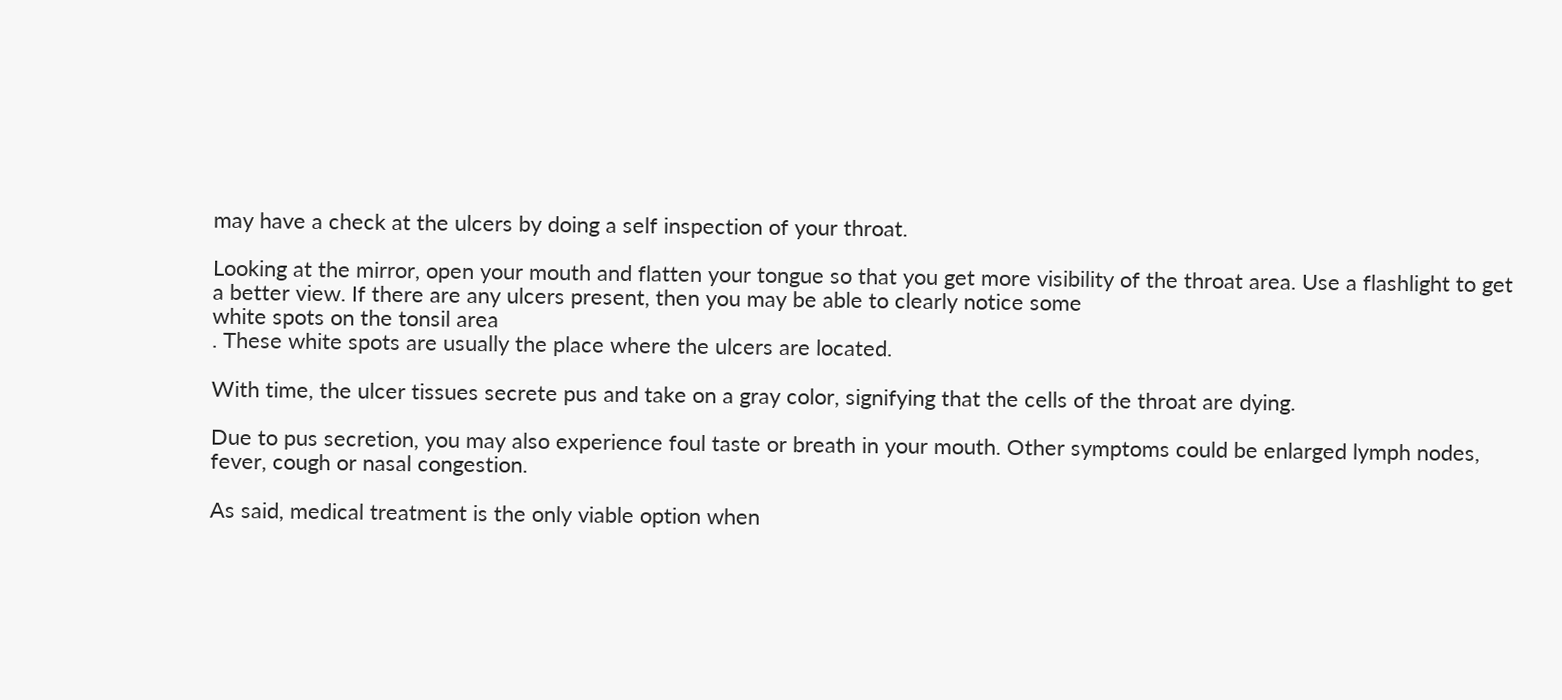may have a check at the ulcers by doing a self inspection of your throat.

Looking at the mirror, open your mouth and flatten your tongue so that you get more visibility of the throat area. Use a flashlight to get a better view. If there are any ulcers present, then you may be able to clearly notice some
white spots on the tonsil area
. These white spots are usually the place where the ulcers are located.

With time, the ulcer tissues secrete pus and take on a gray color, signifying that the cells of the throat are dying.

Due to pus secretion, you may also experience foul taste or breath in your mouth. Other symptoms could be enlarged lymph nodes, fever, cough or nasal congestion.

As said, medical treatment is the only viable option when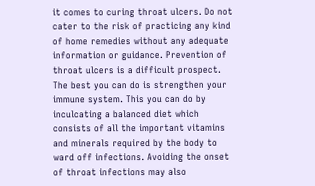it comes to curing throat ulcers. Do not cater to the risk of practicing any kind of home remedies without any adequate information or guidance. Prevention of throat ulcers is a difficult prospect. The best you can do is strengthen your immune system. This you can do by inculcating a balanced diet which consists of all the important vitamins and minerals required by the body to ward off infections. Avoiding the onset of throat infections may also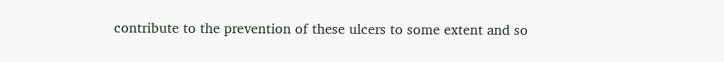contribute to the prevention of these ulcers to some extent and so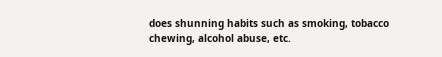does shunning habits such as smoking, tobacco chewing, alcohol abuse, etc.